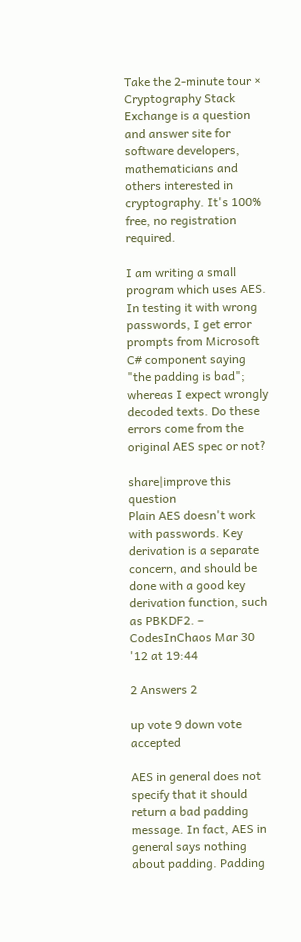Take the 2-minute tour ×
Cryptography Stack Exchange is a question and answer site for software developers, mathematicians and others interested in cryptography. It's 100% free, no registration required.

I am writing a small program which uses AES. In testing it with wrong passwords, I get error prompts from Microsoft C# component saying "the padding is bad"; whereas I expect wrongly decoded texts. Do these errors come from the original AES spec or not?

share|improve this question
Plain AES doesn't work with passwords. Key derivation is a separate concern, and should be done with a good key derivation function, such as PBKDF2. –  CodesInChaos Mar 30 '12 at 19:44

2 Answers 2

up vote 9 down vote accepted

AES in general does not specify that it should return a bad padding message. In fact, AES in general says nothing about padding. Padding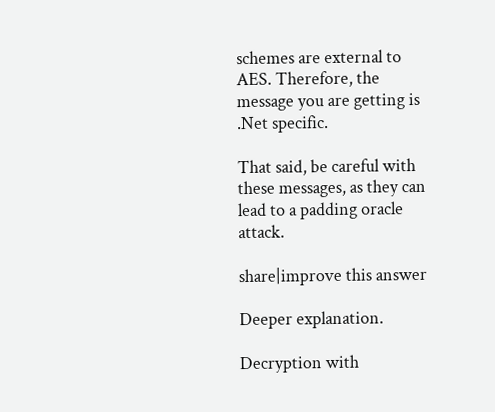schemes are external to AES. Therefore, the message you are getting is .Net specific.

That said, be careful with these messages, as they can lead to a padding oracle attack.

share|improve this answer

Deeper explanation.

Decryption with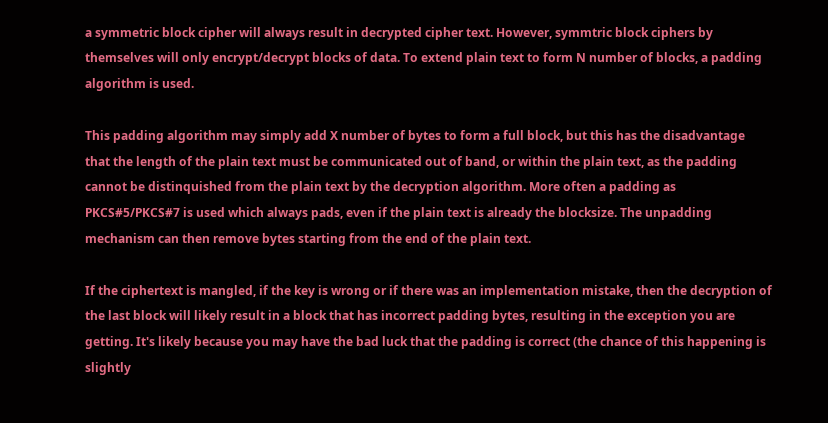a symmetric block cipher will always result in decrypted cipher text. However, symmtric block ciphers by themselves will only encrypt/decrypt blocks of data. To extend plain text to form N number of blocks, a padding algorithm is used.

This padding algorithm may simply add X number of bytes to form a full block, but this has the disadvantage that the length of the plain text must be communicated out of band, or within the plain text, as the padding cannot be distinquished from the plain text by the decryption algorithm. More often a padding as PKCS#5/PKCS#7 is used which always pads, even if the plain text is already the blocksize. The unpadding mechanism can then remove bytes starting from the end of the plain text.

If the ciphertext is mangled, if the key is wrong or if there was an implementation mistake, then the decryption of the last block will likely result in a block that has incorrect padding bytes, resulting in the exception you are getting. It's likely because you may have the bad luck that the padding is correct (the chance of this happening is slightly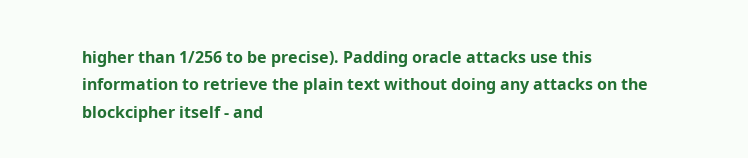higher than 1/256 to be precise). Padding oracle attacks use this information to retrieve the plain text without doing any attacks on the blockcipher itself - and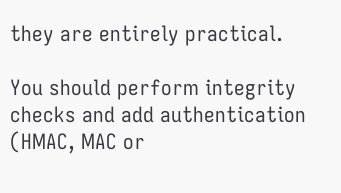they are entirely practical.

You should perform integrity checks and add authentication (HMAC, MAC or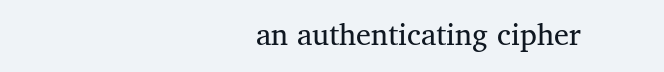an authenticating cipher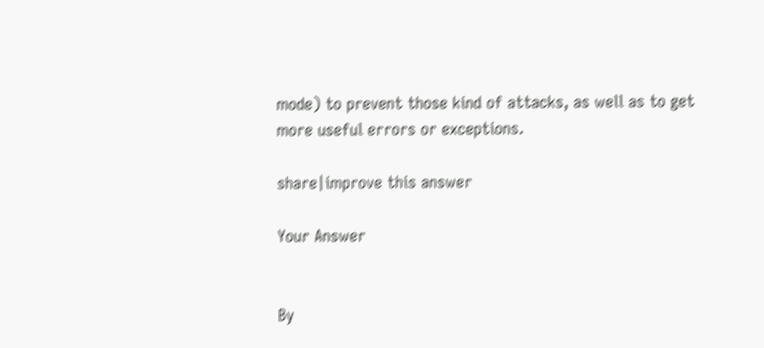mode) to prevent those kind of attacks, as well as to get more useful errors or exceptions.

share|improve this answer

Your Answer


By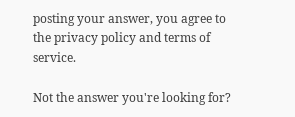posting your answer, you agree to the privacy policy and terms of service.

Not the answer you're looking for?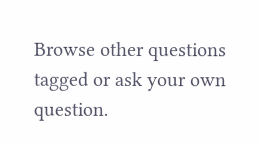Browse other questions tagged or ask your own question.